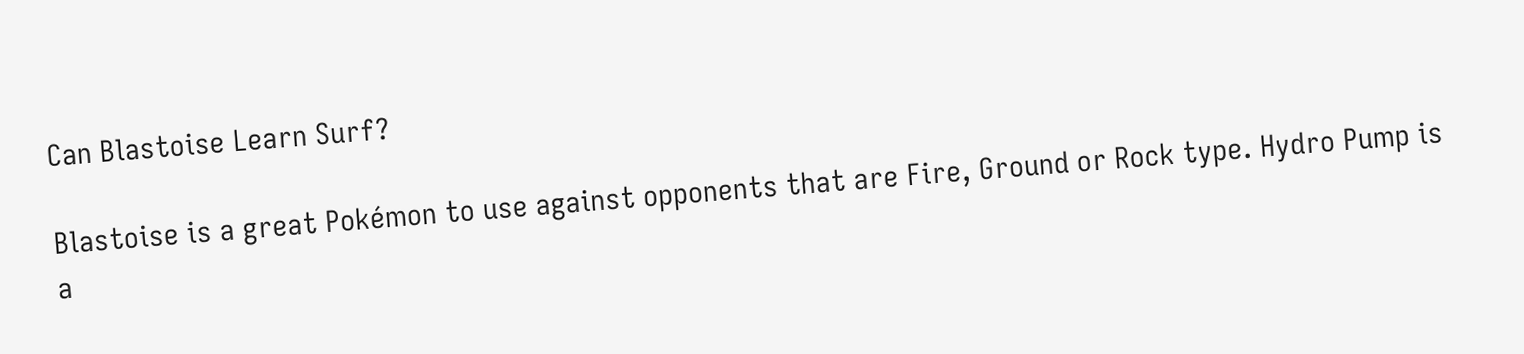Can Blastoise Learn Surf?

Blastoise is a great Pokémon to use against opponents that are Fire, Ground or Rock type. Hydro Pump is a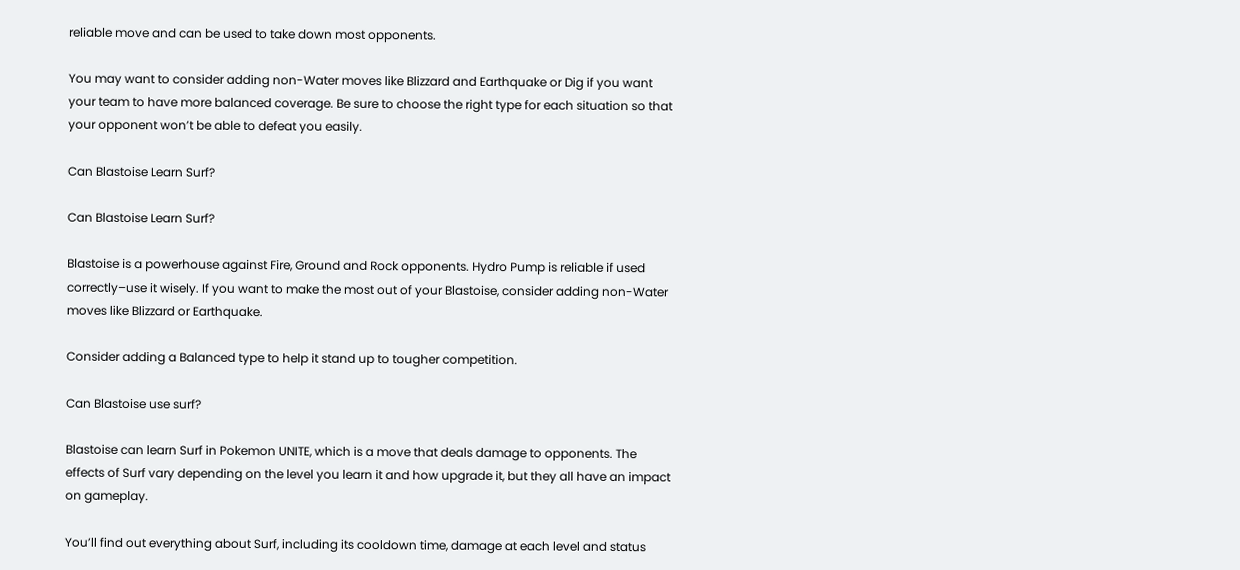reliable move and can be used to take down most opponents.

You may want to consider adding non-Water moves like Blizzard and Earthquake or Dig if you want your team to have more balanced coverage. Be sure to choose the right type for each situation so that your opponent won’t be able to defeat you easily.

Can Blastoise Learn Surf?

Can Blastoise Learn Surf?

Blastoise is a powerhouse against Fire, Ground and Rock opponents. Hydro Pump is reliable if used correctly–use it wisely. If you want to make the most out of your Blastoise, consider adding non-Water moves like Blizzard or Earthquake.

Consider adding a Balanced type to help it stand up to tougher competition.

Can Blastoise use surf?

Blastoise can learn Surf in Pokemon UNITE, which is a move that deals damage to opponents. The effects of Surf vary depending on the level you learn it and how upgrade it, but they all have an impact on gameplay.

You’ll find out everything about Surf, including its cooldown time, damage at each level and status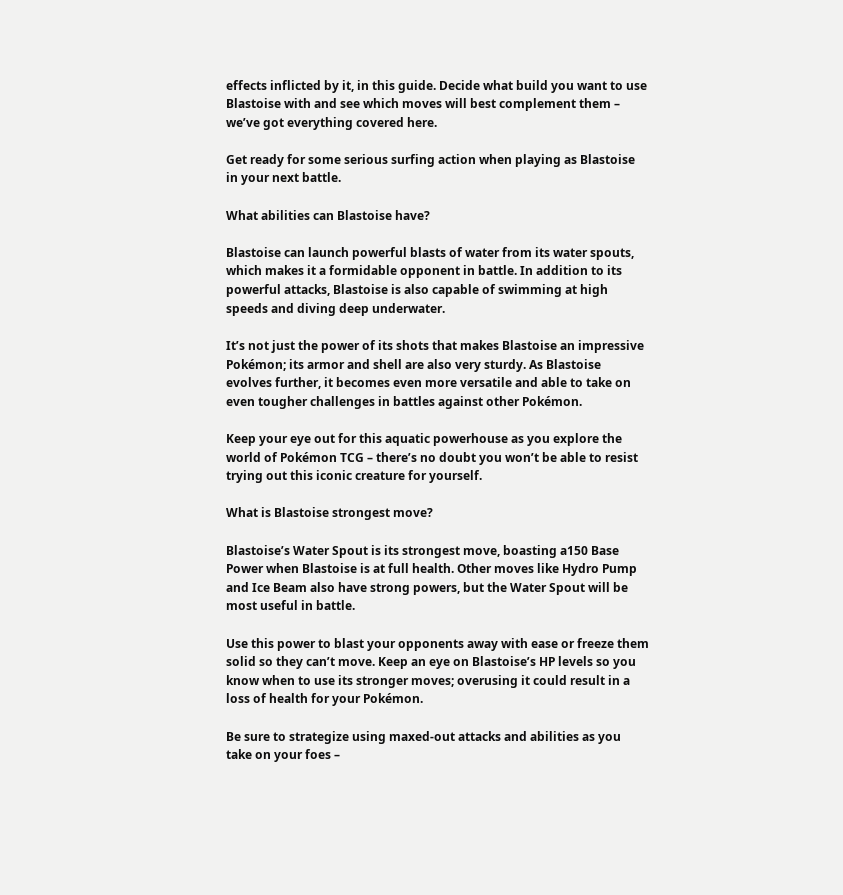effects inflicted by it, in this guide. Decide what build you want to use Blastoise with and see which moves will best complement them – we’ve got everything covered here.

Get ready for some serious surfing action when playing as Blastoise in your next battle.

What abilities can Blastoise have?

Blastoise can launch powerful blasts of water from its water spouts, which makes it a formidable opponent in battle. In addition to its powerful attacks, Blastoise is also capable of swimming at high speeds and diving deep underwater.

It’s not just the power of its shots that makes Blastoise an impressive Pokémon; its armor and shell are also very sturdy. As Blastoise evolves further, it becomes even more versatile and able to take on even tougher challenges in battles against other Pokémon.

Keep your eye out for this aquatic powerhouse as you explore the world of Pokémon TCG – there’s no doubt you won’t be able to resist trying out this iconic creature for yourself.

What is Blastoise strongest move?

Blastoise’s Water Spout is its strongest move, boasting a150 Base Power when Blastoise is at full health. Other moves like Hydro Pump and Ice Beam also have strong powers, but the Water Spout will be most useful in battle.

Use this power to blast your opponents away with ease or freeze them solid so they can’t move. Keep an eye on Blastoise’s HP levels so you know when to use its stronger moves; overusing it could result in a loss of health for your Pokémon.

Be sure to strategize using maxed-out attacks and abilities as you take on your foes –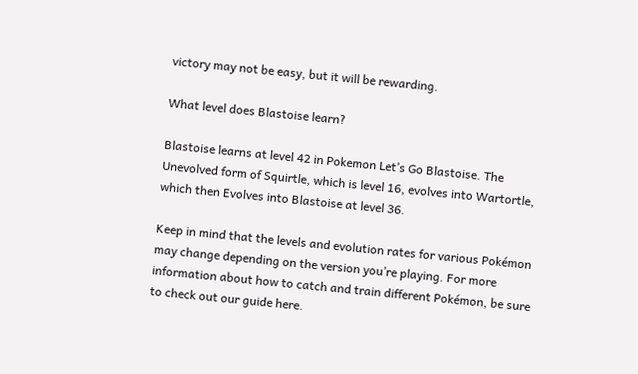victory may not be easy, but it will be rewarding.

What level does Blastoise learn?

Blastoise learns at level 42 in Pokemon Let’s Go Blastoise. The Unevolved form of Squirtle, which is level 16, evolves into Wartortle, which then Evolves into Blastoise at level 36.

Keep in mind that the levels and evolution rates for various Pokémon may change depending on the version you’re playing. For more information about how to catch and train different Pokémon, be sure to check out our guide here.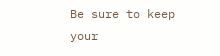Be sure to keep your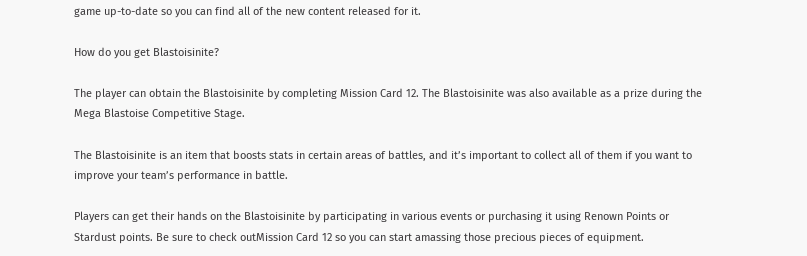game up-to-date so you can find all of the new content released for it.

How do you get Blastoisinite?

The player can obtain the Blastoisinite by completing Mission Card 12. The Blastoisinite was also available as a prize during the Mega Blastoise Competitive Stage.

The Blastoisinite is an item that boosts stats in certain areas of battles, and it’s important to collect all of them if you want to improve your team’s performance in battle.

Players can get their hands on the Blastoisinite by participating in various events or purchasing it using Renown Points or Stardust points. Be sure to check outMission Card 12 so you can start amassing those precious pieces of equipment.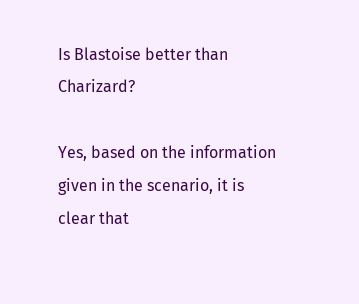Is Blastoise better than Charizard?

Yes, based on the information given in the scenario, it is clear that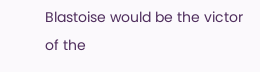Blastoise would be the victor of the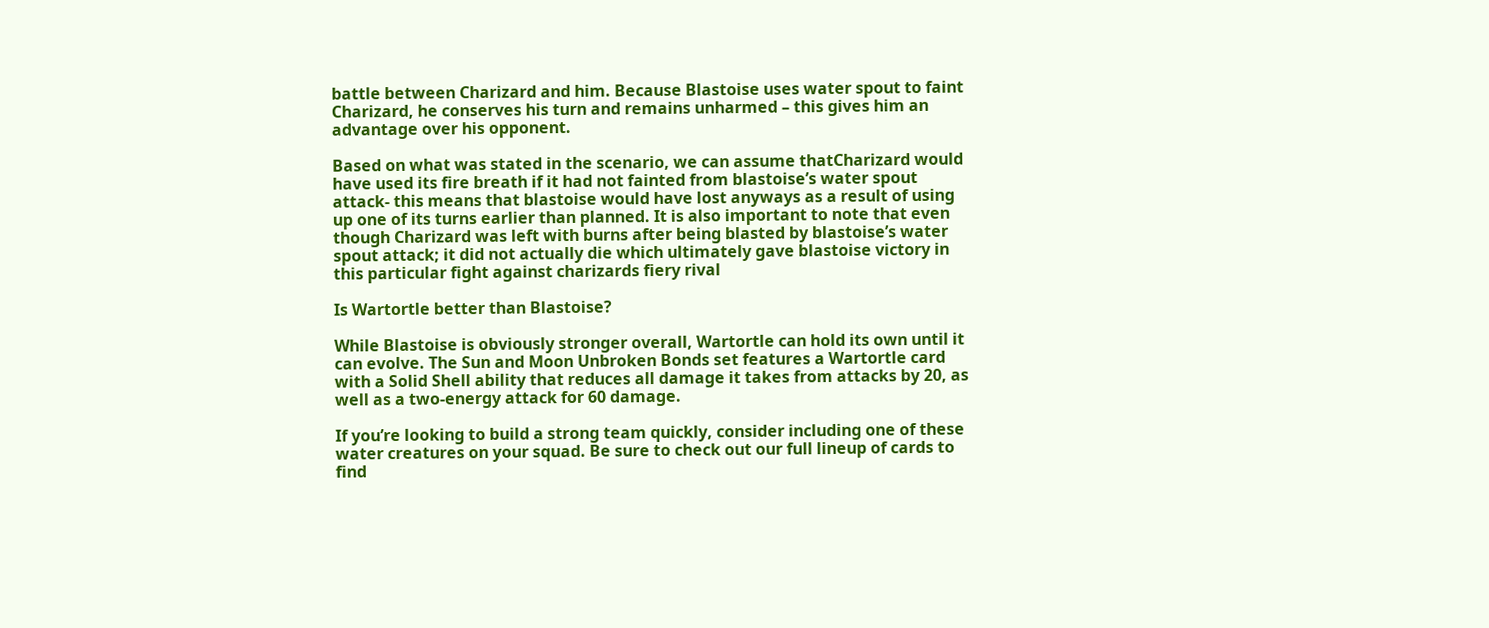battle between Charizard and him. Because Blastoise uses water spout to faint Charizard, he conserves his turn and remains unharmed – this gives him an advantage over his opponent.

Based on what was stated in the scenario, we can assume thatCharizard would have used its fire breath if it had not fainted from blastoise’s water spout attack- this means that blastoise would have lost anyways as a result of using up one of its turns earlier than planned. It is also important to note that even though Charizard was left with burns after being blasted by blastoise’s water spout attack; it did not actually die which ultimately gave blastoise victory in this particular fight against charizards fiery rival

Is Wartortle better than Blastoise?

While Blastoise is obviously stronger overall, Wartortle can hold its own until it can evolve. The Sun and Moon Unbroken Bonds set features a Wartortle card with a Solid Shell ability that reduces all damage it takes from attacks by 20, as well as a two-energy attack for 60 damage.

If you’re looking to build a strong team quickly, consider including one of these water creatures on your squad. Be sure to check out our full lineup of cards to find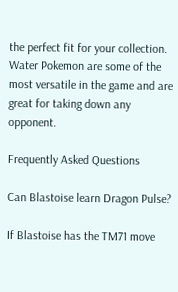the perfect fit for your collection. Water Pokemon are some of the most versatile in the game and are great for taking down any opponent.

Frequently Asked Questions

Can Blastoise learn Dragon Pulse?

If Blastoise has the TM71 move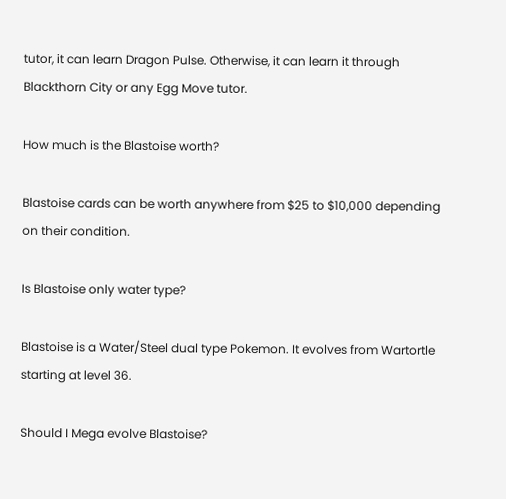tutor, it can learn Dragon Pulse. Otherwise, it can learn it through Blackthorn City or any Egg Move tutor.

How much is the Blastoise worth?

Blastoise cards can be worth anywhere from $25 to $10,000 depending on their condition.

Is Blastoise only water type?

Blastoise is a Water/Steel dual type Pokemon. It evolves from Wartortle starting at level 36.

Should I Mega evolve Blastoise?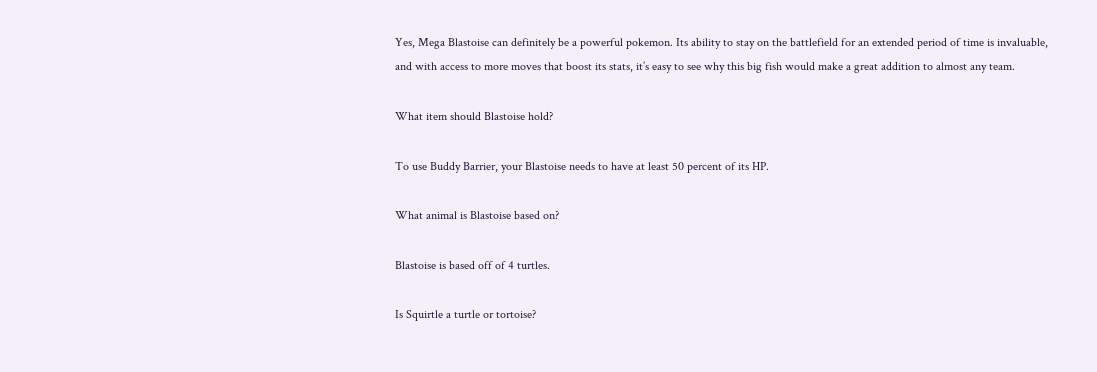Yes, Mega Blastoise can definitely be a powerful pokemon. Its ability to stay on the battlefield for an extended period of time is invaluable, and with access to more moves that boost its stats, it’s easy to see why this big fish would make a great addition to almost any team.

What item should Blastoise hold?

To use Buddy Barrier, your Blastoise needs to have at least 50 percent of its HP.

What animal is Blastoise based on?

Blastoise is based off of 4 turtles.

Is Squirtle a turtle or tortoise?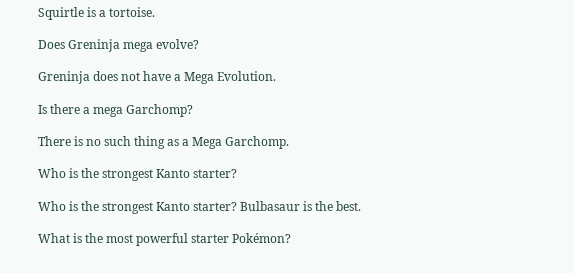Squirtle is a tortoise.

Does Greninja mega evolve?

Greninja does not have a Mega Evolution.

Is there a mega Garchomp?

There is no such thing as a Mega Garchomp.

Who is the strongest Kanto starter?

Who is the strongest Kanto starter? Bulbasaur is the best.

What is the most powerful starter Pokémon?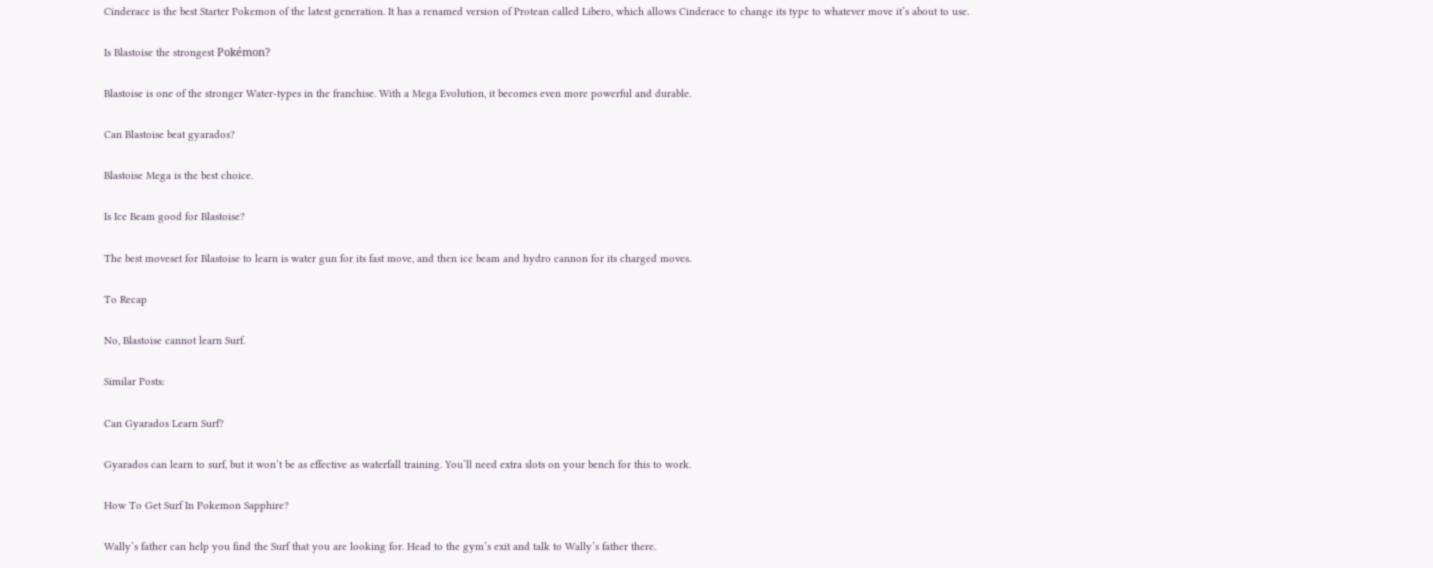Cinderace is the best Starter Pokemon of the latest generation. It has a renamed version of Protean called Libero, which allows Cinderace to change its type to whatever move it’s about to use.

Is Blastoise the strongest Pokémon?

Blastoise is one of the stronger Water-types in the franchise. With a Mega Evolution, it becomes even more powerful and durable.

Can Blastoise beat gyarados?

Blastoise Mega is the best choice.

Is Ice Beam good for Blastoise?

The best moveset for Blastoise to learn is water gun for its fast move, and then ice beam and hydro cannon for its charged moves.

To Recap

No, Blastoise cannot learn Surf.

Similar Posts:

Can Gyarados Learn Surf?

Gyarados can learn to surf, but it won’t be as effective as waterfall training. You’ll need extra slots on your bench for this to work.

How To Get Surf In Pokemon Sapphire?

Wally’s father can help you find the Surf that you are looking for. Head to the gym’s exit and talk to Wally’s father there.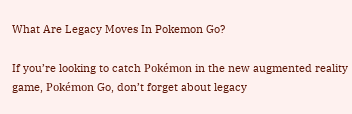What Are Legacy Moves In Pokemon Go?

If you’re looking to catch Pokémon in the new augmented reality game, Pokémon Go, don’t forget about legacy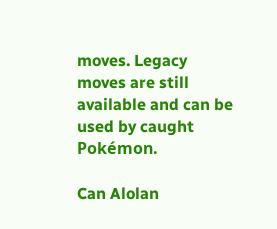moves. Legacy moves are still available and can be used by caught Pokémon.

Can Alolan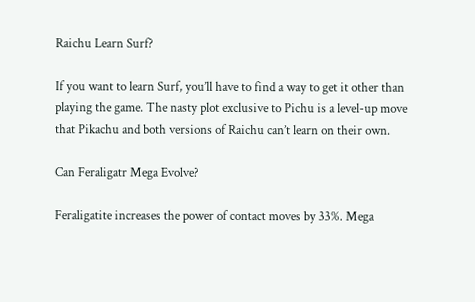Raichu Learn Surf?

If you want to learn Surf, you’ll have to find a way to get it other than playing the game. The nasty plot exclusive to Pichu is a level-up move that Pikachu and both versions of Raichu can’t learn on their own.

Can Feraligatr Mega Evolve?

Feraligatite increases the power of contact moves by 33%. Mega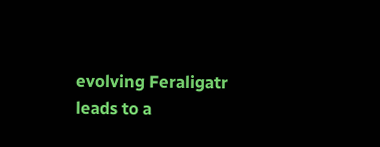evolving Feraligatr leads to a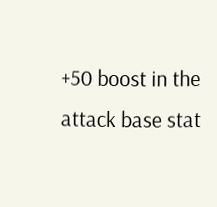+50 boost in the attack base stat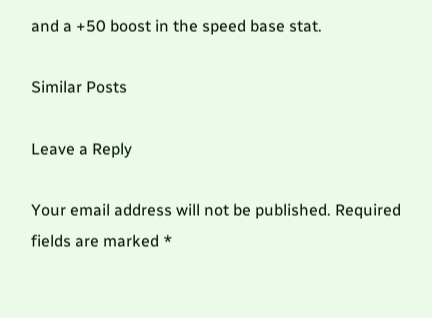and a +50 boost in the speed base stat.

Similar Posts

Leave a Reply

Your email address will not be published. Required fields are marked *